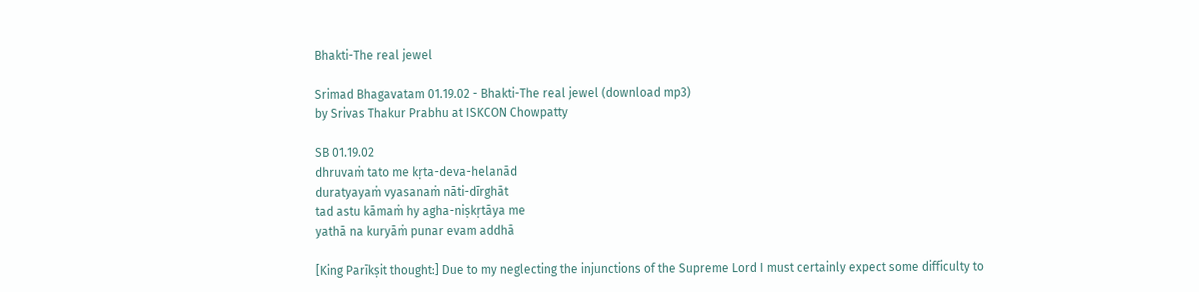Bhakti-The real jewel

Srimad Bhagavatam 01.19.02 - Bhakti-The real jewel (download mp3)
by Srivas Thakur Prabhu at ISKCON Chowpatty

SB 01.19.02
dhruvaṁ tato me kṛta-deva-helanād
duratyayaṁ vyasanaṁ nāti-dīrghāt
tad astu kāmaṁ hy agha-niṣkṛtāya me
yathā na kuryāṁ punar evam addhā

[King Parīkṣit thought:] Due to my neglecting the injunctions of the Supreme Lord I must certainly expect some difficulty to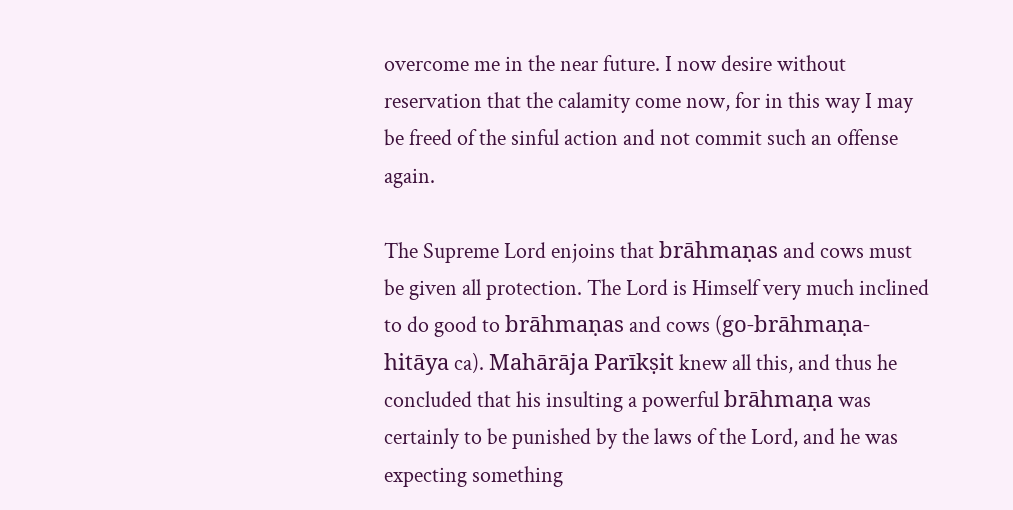overcome me in the near future. I now desire without reservation that the calamity come now, for in this way I may be freed of the sinful action and not commit such an offense again.

The Supreme Lord enjoins that brāhmaṇas and cows must be given all protection. The Lord is Himself very much inclined to do good to brāhmaṇas and cows (go-brāhmaṇa-hitāya ca). Mahārāja Parīkṣit knew all this, and thus he concluded that his insulting a powerful brāhmaṇa was certainly to be punished by the laws of the Lord, and he was expecting something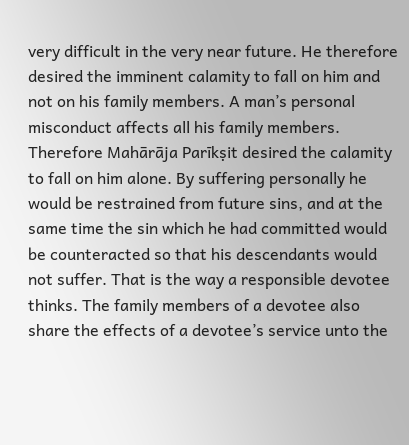very difficult in the very near future. He therefore desired the imminent calamity to fall on him and not on his family members. A man’s personal misconduct affects all his family members. Therefore Mahārāja Parīkṣit desired the calamity to fall on him alone. By suffering personally he would be restrained from future sins, and at the same time the sin which he had committed would be counteracted so that his descendants would not suffer. That is the way a responsible devotee thinks. The family members of a devotee also share the effects of a devotee’s service unto the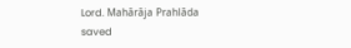Lord. Mahārāja Prahlāda saved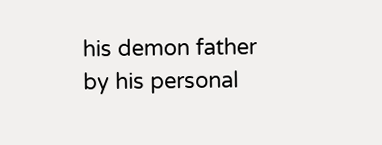his demon father by his personal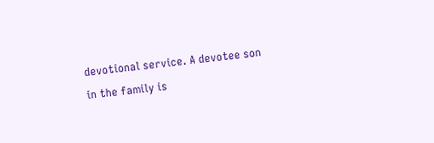devotional service. A devotee son in the family is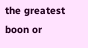the greatest boon or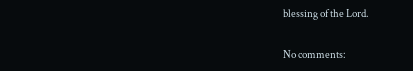blessing of the Lord.

No comments: